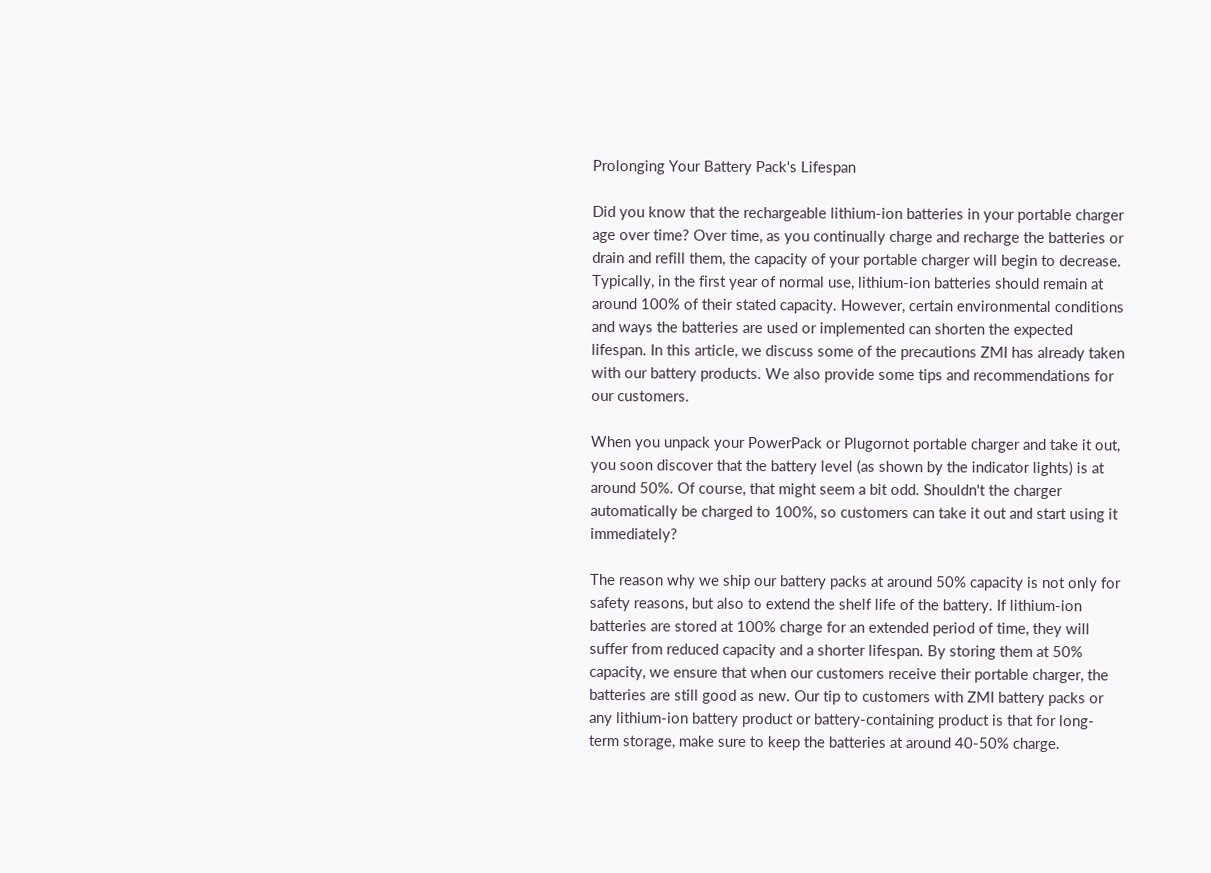Prolonging Your Battery Pack's Lifespan

Did you know that the rechargeable lithium-ion batteries in your portable charger age over time? Over time, as you continually charge and recharge the batteries or drain and refill them, the capacity of your portable charger will begin to decrease. Typically, in the first year of normal use, lithium-ion batteries should remain at around 100% of their stated capacity. However, certain environmental conditions and ways the batteries are used or implemented can shorten the expected lifespan. In this article, we discuss some of the precautions ZMI has already taken with our battery products. We also provide some tips and recommendations for our customers.

When you unpack your PowerPack or Plugornot portable charger and take it out, you soon discover that the battery level (as shown by the indicator lights) is at around 50%. Of course, that might seem a bit odd. Shouldn't the charger automatically be charged to 100%, so customers can take it out and start using it immediately?

The reason why we ship our battery packs at around 50% capacity is not only for safety reasons, but also to extend the shelf life of the battery. If lithium-ion batteries are stored at 100% charge for an extended period of time, they will suffer from reduced capacity and a shorter lifespan. By storing them at 50% capacity, we ensure that when our customers receive their portable charger, the batteries are still good as new. Our tip to customers with ZMI battery packs or any lithium-ion battery product or battery-containing product is that for long-term storage, make sure to keep the batteries at around 40-50% charge.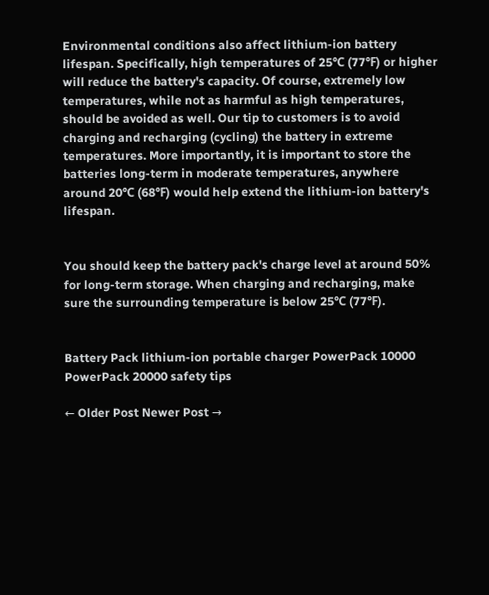Environmental conditions also affect lithium-ion battery lifespan. Specifically, high temperatures of 25℃ (77℉) or higher will reduce the battery's capacity. Of course, extremely low temperatures, while not as harmful as high temperatures, should be avoided as well. Our tip to customers is to avoid charging and recharging (cycling) the battery in extreme temperatures. More importantly, it is important to store the batteries long-term in moderate temperatures, anywhere around 20℃ (68℉) would help extend the lithium-ion battery's lifespan.


You should keep the battery pack's charge level at around 50% for long-term storage. When charging and recharging, make sure the surrounding temperature is below 25℃ (77℉).


Battery Pack lithium-ion portable charger PowerPack 10000 PowerPack 20000 safety tips

← Older Post Newer Post →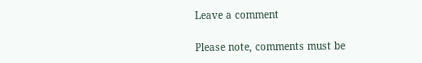Leave a comment

Please note, comments must be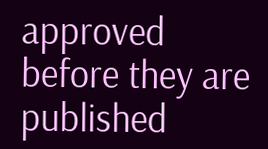approved before they are published